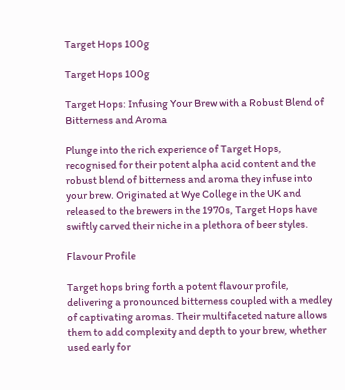Target Hops 100g

Target Hops 100g

Target Hops: Infusing Your Brew with a Robust Blend of Bitterness and Aroma

Plunge into the rich experience of Target Hops, recognised for their potent alpha acid content and the robust blend of bitterness and aroma they infuse into your brew. Originated at Wye College in the UK and released to the brewers in the 1970s, Target Hops have swiftly carved their niche in a plethora of beer styles.

Flavour Profile

Target hops bring forth a potent flavour profile, delivering a pronounced bitterness coupled with a medley of captivating aromas. Their multifaceted nature allows them to add complexity and depth to your brew, whether used early for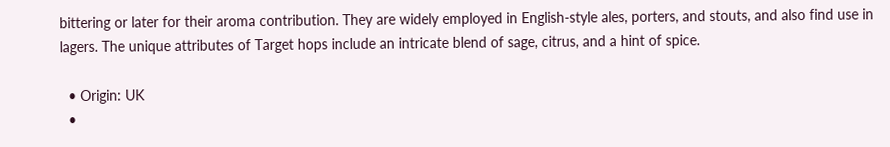bittering or later for their aroma contribution. They are widely employed in English-style ales, porters, and stouts, and also find use in lagers. The unique attributes of Target hops include an intricate blend of sage, citrus, and a hint of spice.

  • Origin: UK
  •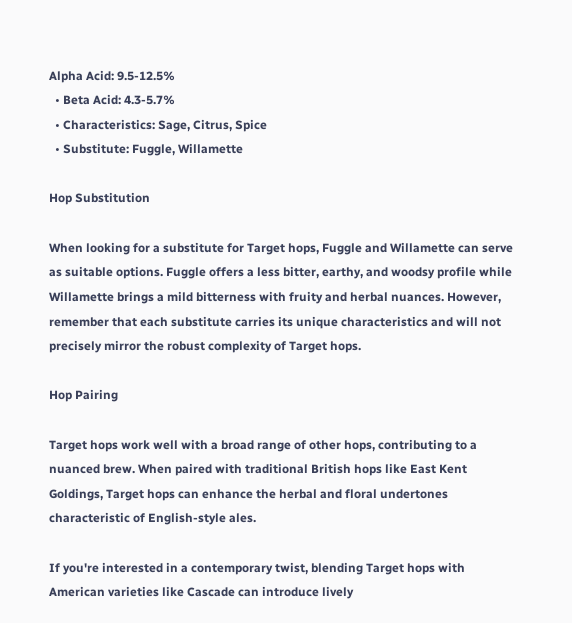Alpha Acid: 9.5-12.5%
  • Beta Acid: 4.3-5.7%
  • Characteristics: Sage, Citrus, Spice
  • Substitute: Fuggle, Willamette

Hop Substitution

When looking for a substitute for Target hops, Fuggle and Willamette can serve as suitable options. Fuggle offers a less bitter, earthy, and woodsy profile while Willamette brings a mild bitterness with fruity and herbal nuances. However, remember that each substitute carries its unique characteristics and will not precisely mirror the robust complexity of Target hops.

Hop Pairing

Target hops work well with a broad range of other hops, contributing to a nuanced brew. When paired with traditional British hops like East Kent Goldings, Target hops can enhance the herbal and floral undertones characteristic of English-style ales.

If you're interested in a contemporary twist, blending Target hops with American varieties like Cascade can introduce lively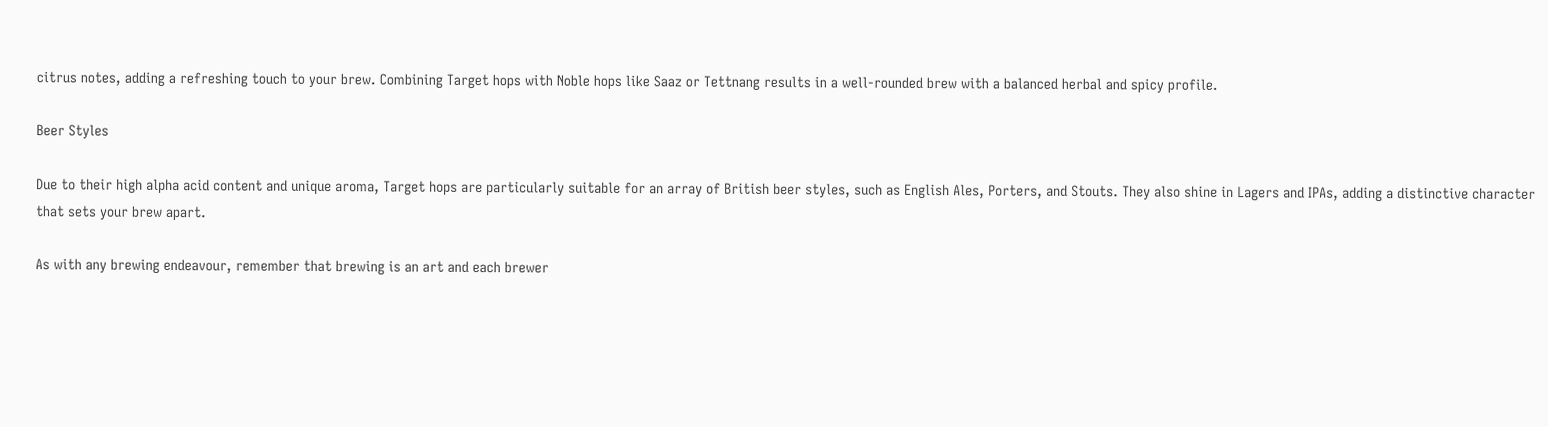citrus notes, adding a refreshing touch to your brew. Combining Target hops with Noble hops like Saaz or Tettnang results in a well-rounded brew with a balanced herbal and spicy profile.

Beer Styles

Due to their high alpha acid content and unique aroma, Target hops are particularly suitable for an array of British beer styles, such as English Ales, Porters, and Stouts. They also shine in Lagers and IPAs, adding a distinctive character that sets your brew apart.

As with any brewing endeavour, remember that brewing is an art and each brewer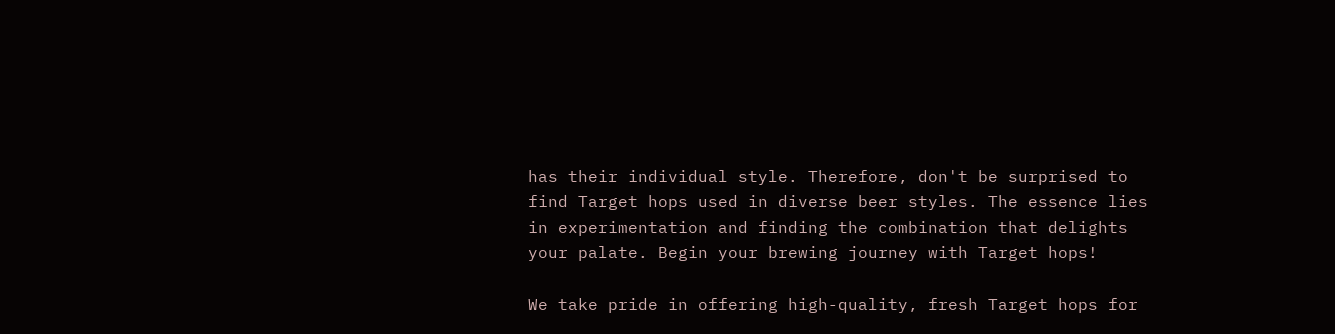has their individual style. Therefore, don't be surprised to find Target hops used in diverse beer styles. The essence lies in experimentation and finding the combination that delights your palate. Begin your brewing journey with Target hops!

We take pride in offering high-quality, fresh Target hops for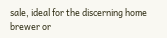sale, ideal for the discerning home brewer or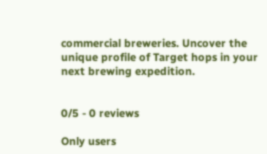commercial breweries. Uncover the unique profile of Target hops in your next brewing expedition.


0/5 - 0 reviews

Only users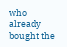who already bought the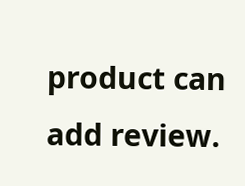product can add review.